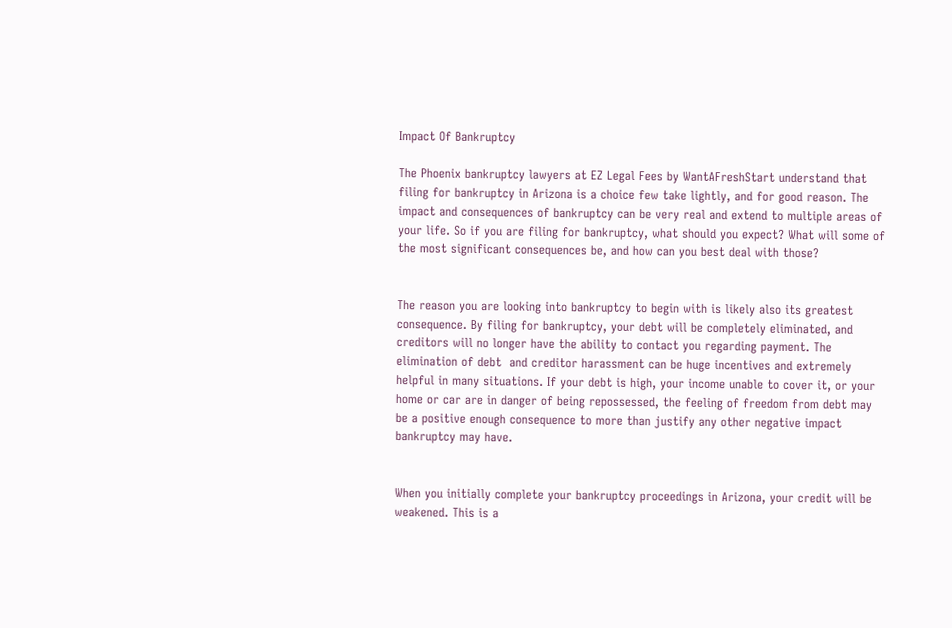Impact Of Bankruptcy

The Phoenix bankruptcy lawyers at EZ Legal Fees by WantAFreshStart understand that filing for bankruptcy in Arizona is a choice few take lightly, and for good reason. The impact and consequences of bankruptcy can be very real and extend to multiple areas of your life. So if you are filing for bankruptcy, what should you expect? What will some of the most significant consequences be, and how can you best deal with those?


The reason you are looking into bankruptcy to begin with is likely also its greatest consequence. By filing for bankruptcy, your debt will be completely eliminated, and creditors will no longer have the ability to contact you regarding payment. The elimination of debt  and creditor harassment can be huge incentives and extremely helpful in many situations. If your debt is high, your income unable to cover it, or your home or car are in danger of being repossessed, the feeling of freedom from debt may be a positive enough consequence to more than justify any other negative impact bankruptcy may have.


When you initially complete your bankruptcy proceedings in Arizona, your credit will be weakened. This is a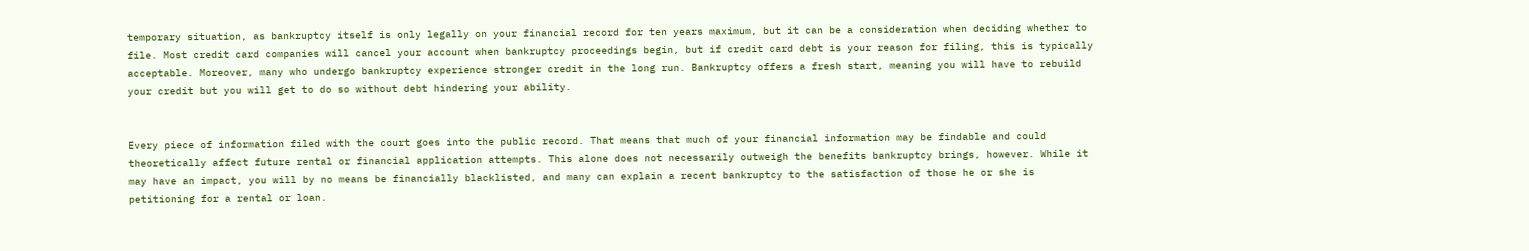temporary situation, as bankruptcy itself is only legally on your financial record for ten years maximum, but it can be a consideration when deciding whether to file. Most credit card companies will cancel your account when bankruptcy proceedings begin, but if credit card debt is your reason for filing, this is typically acceptable. Moreover, many who undergo bankruptcy experience stronger credit in the long run. Bankruptcy offers a fresh start, meaning you will have to rebuild your credit but you will get to do so without debt hindering your ability.


Every piece of information filed with the court goes into the public record. That means that much of your financial information may be findable and could theoretically affect future rental or financial application attempts. This alone does not necessarily outweigh the benefits bankruptcy brings, however. While it may have an impact, you will by no means be financially blacklisted, and many can explain a recent bankruptcy to the satisfaction of those he or she is petitioning for a rental or loan.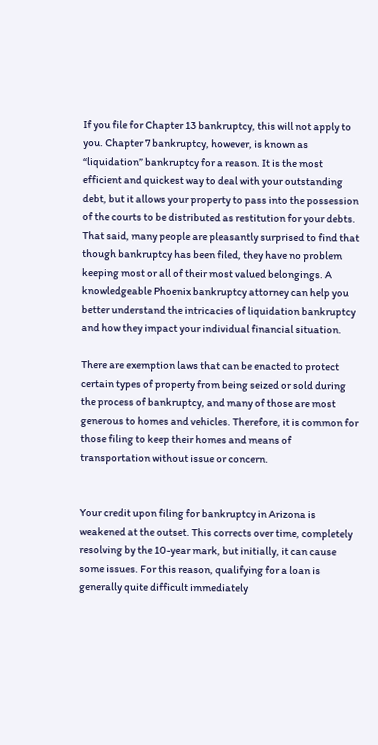If you file for Chapter 13 bankruptcy, this will not apply to you. Chapter 7 bankruptcy, however, is known as “liquidation” bankruptcy for a reason. It is the most efficient and quickest way to deal with your outstanding debt, but it allows your property to pass into the possession of the courts to be distributed as restitution for your debts. That said, many people are pleasantly surprised to find that though bankruptcy has been filed, they have no problem keeping most or all of their most valued belongings. A knowledgeable Phoenix bankruptcy attorney can help you better understand the intricacies of liquidation bankruptcy and how they impact your individual financial situation.

There are exemption laws that can be enacted to protect certain types of property from being seized or sold during the process of bankruptcy, and many of those are most generous to homes and vehicles. Therefore, it is common for those filing to keep their homes and means of transportation without issue or concern.


Your credit upon filing for bankruptcy in Arizona is weakened at the outset. This corrects over time, completely resolving by the 10-year mark, but initially, it can cause some issues. For this reason, qualifying for a loan is generally quite difficult immediately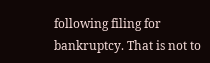following filing for bankruptcy. That is not to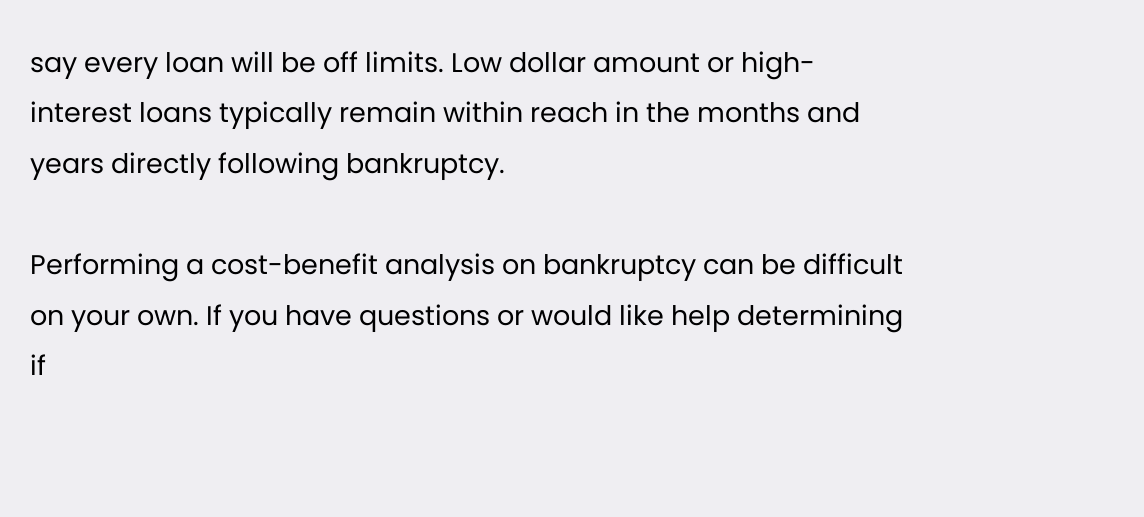say every loan will be off limits. Low dollar amount or high-interest loans typically remain within reach in the months and years directly following bankruptcy.

Performing a cost-benefit analysis on bankruptcy can be difficult on your own. If you have questions or would like help determining if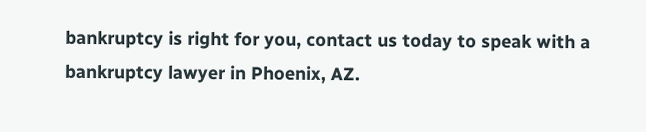bankruptcy is right for you, contact us today to speak with a bankruptcy lawyer in Phoenix, AZ.